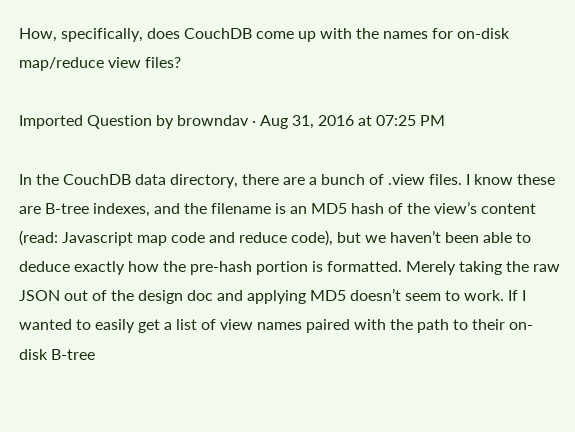How, specifically, does CouchDB come up with the names for on-disk map/reduce view files?

Imported Question by browndav · Aug 31, 2016 at 07:25 PM

In the CouchDB data directory, there are a bunch of .view files. I know these are B-tree indexes, and the filename is an MD5 hash of the view’s content (read: Javascript map code and reduce code), but we haven’t been able to deduce exactly how the pre-hash portion is formatted. Merely taking the raw JSON out of the design doc and applying MD5 doesn’t seem to work. If I wanted to easily get a list of view names paired with the path to their on-disk B-tree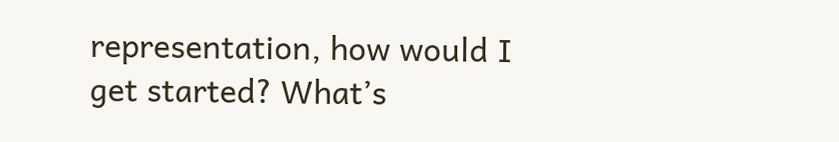representation, how would I get started? What’s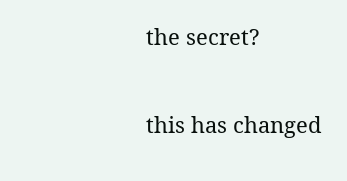the secret?

this has changed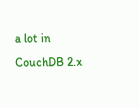a lot in CouchDB 2.x